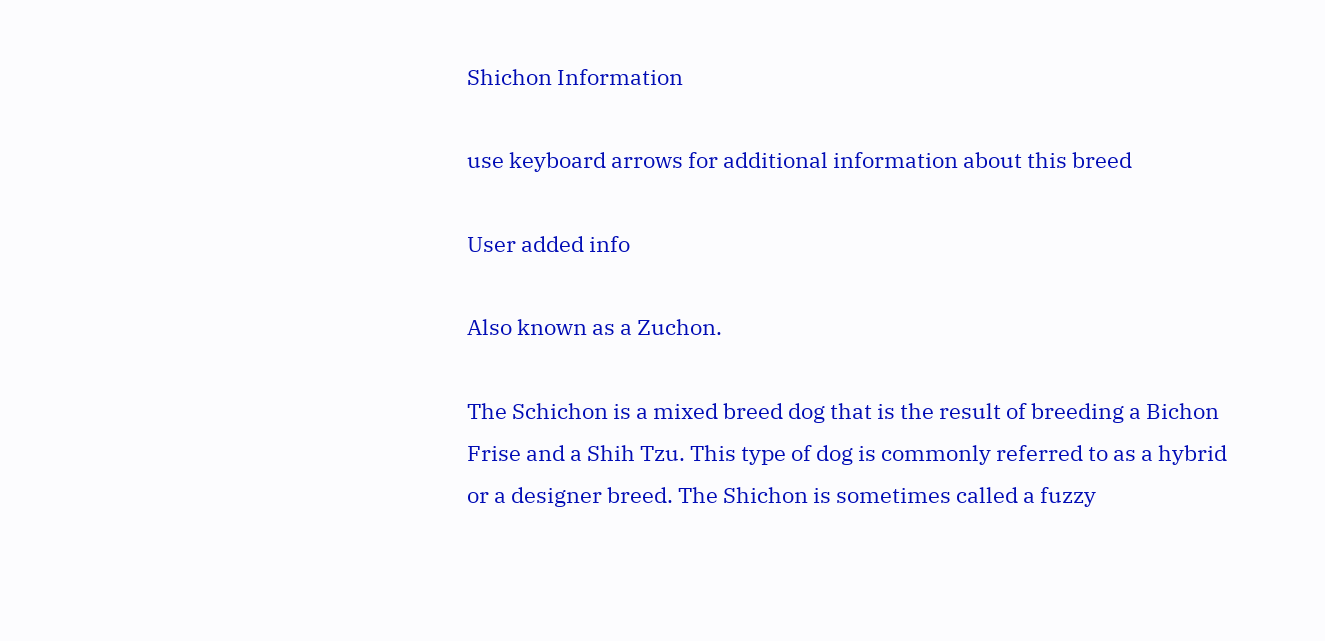Shichon Information

use keyboard arrows for additional information about this breed

User added info

Also known as a Zuchon.

The Schichon is a mixed breed dog that is the result of breeding a Bichon Frise and a Shih Tzu. This type of dog is commonly referred to as a hybrid or a designer breed. The Shichon is sometimes called a fuzzy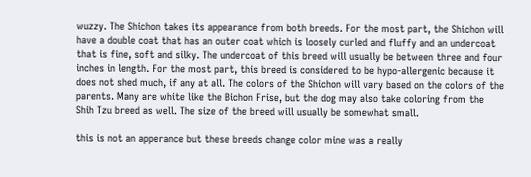wuzzy. The Shichon takes its appearance from both breeds. For the most part, the Shichon will have a double coat that has an outer coat which is loosely curled and fluffy and an undercoat that is fine, soft and silky. The undercoat of this breed will usually be between three and four inches in length. For the most part, this breed is considered to be hypo-allergenic because it does not shed much, if any at all. The colors of the Shichon will vary based on the colors of the parents. Many are white like the Bichon Frise, but the dog may also take coloring from the Shih Tzu breed as well. The size of the breed will usually be somewhat small.

this is not an apperance but these breeds change color mine was a really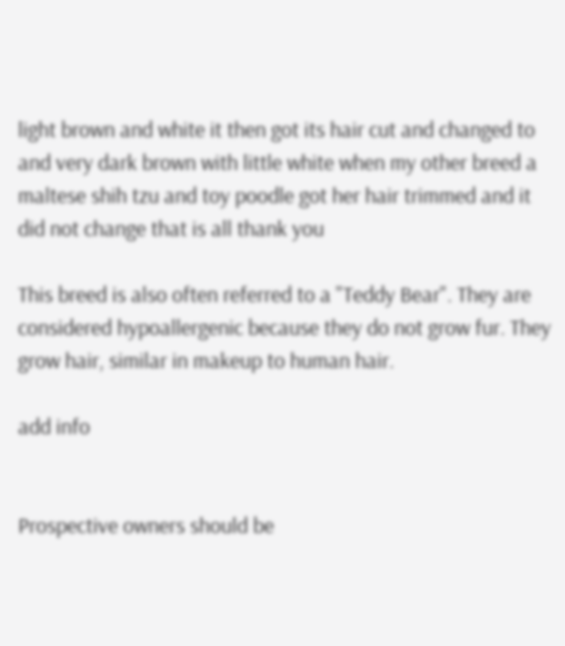light brown and white it then got its hair cut and changed to and very dark brown with little white when my other breed a maltese shih tzu and toy poodle got her hair trimmed and it did not change that is all thank you

This breed is also often referred to a "Teddy Bear". They are considered hypoallergenic because they do not grow fur. They grow hair, similar in makeup to human hair.

add info


Prospective owners should be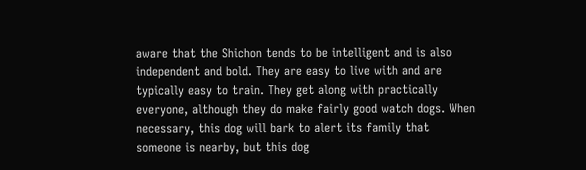aware that the Shichon tends to be intelligent and is also independent and bold. They are easy to live with and are typically easy to train. They get along with practically everyone, although they do make fairly good watch dogs. When necessary, this dog will bark to alert its family that someone is nearby, but this dog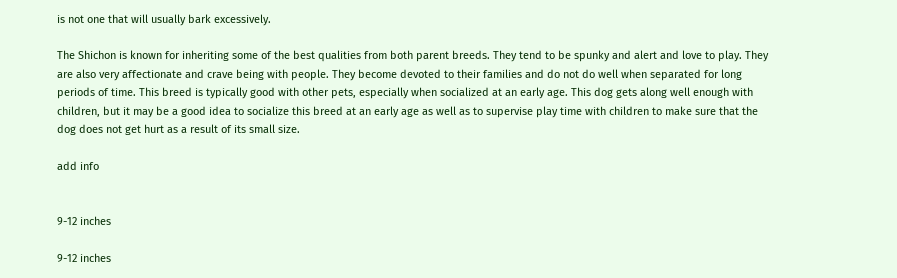is not one that will usually bark excessively.

The Shichon is known for inheriting some of the best qualities from both parent breeds. They tend to be spunky and alert and love to play. They are also very affectionate and crave being with people. They become devoted to their families and do not do well when separated for long periods of time. This breed is typically good with other pets, especially when socialized at an early age. This dog gets along well enough with children, but it may be a good idea to socialize this breed at an early age as well as to supervise play time with children to make sure that the dog does not get hurt as a result of its small size.

add info


9-12 inches

9-12 inches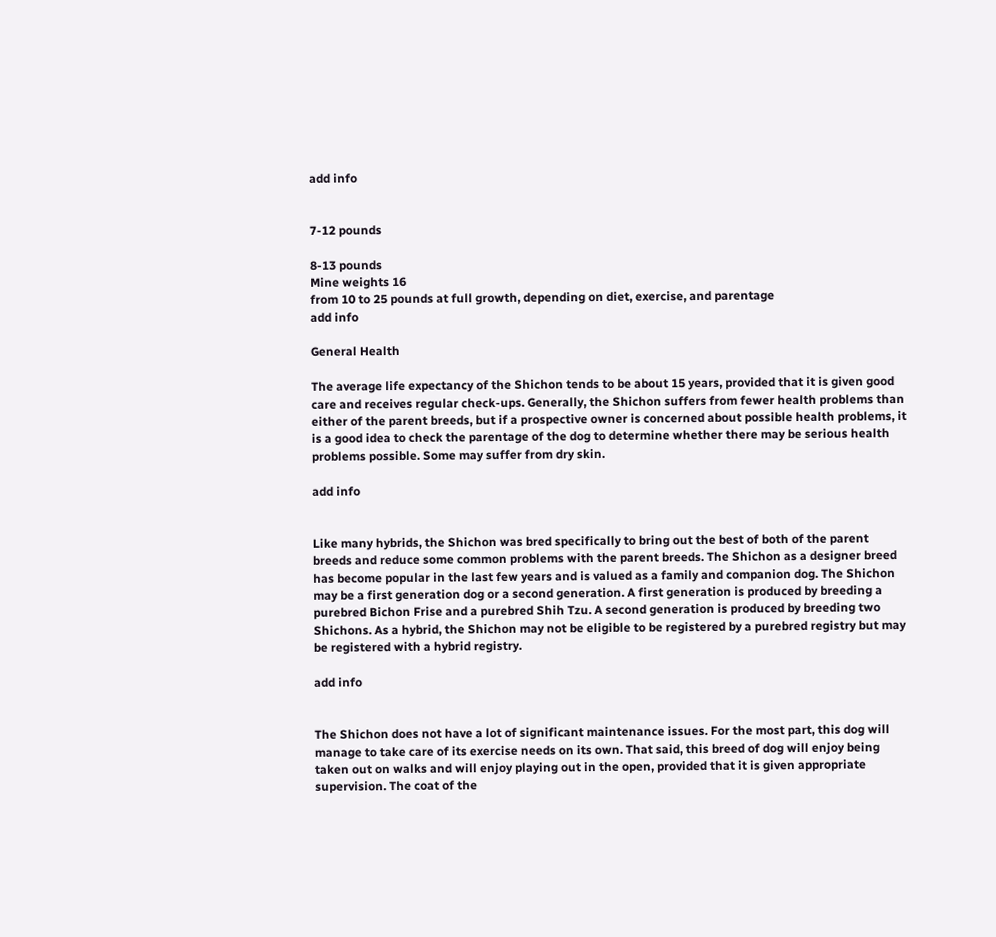add info


7-12 pounds

8-13 pounds
Mine weights 16
from 10 to 25 pounds at full growth, depending on diet, exercise, and parentage
add info

General Health

The average life expectancy of the Shichon tends to be about 15 years, provided that it is given good care and receives regular check-ups. Generally, the Shichon suffers from fewer health problems than either of the parent breeds, but if a prospective owner is concerned about possible health problems, it is a good idea to check the parentage of the dog to determine whether there may be serious health problems possible. Some may suffer from dry skin.

add info


Like many hybrids, the Shichon was bred specifically to bring out the best of both of the parent breeds and reduce some common problems with the parent breeds. The Shichon as a designer breed has become popular in the last few years and is valued as a family and companion dog. The Shichon may be a first generation dog or a second generation. A first generation is produced by breeding a purebred Bichon Frise and a purebred Shih Tzu. A second generation is produced by breeding two Shichons. As a hybrid, the Shichon may not be eligible to be registered by a purebred registry but may be registered with a hybrid registry.

add info


The Shichon does not have a lot of significant maintenance issues. For the most part, this dog will manage to take care of its exercise needs on its own. That said, this breed of dog will enjoy being taken out on walks and will enjoy playing out in the open, provided that it is given appropriate supervision. The coat of the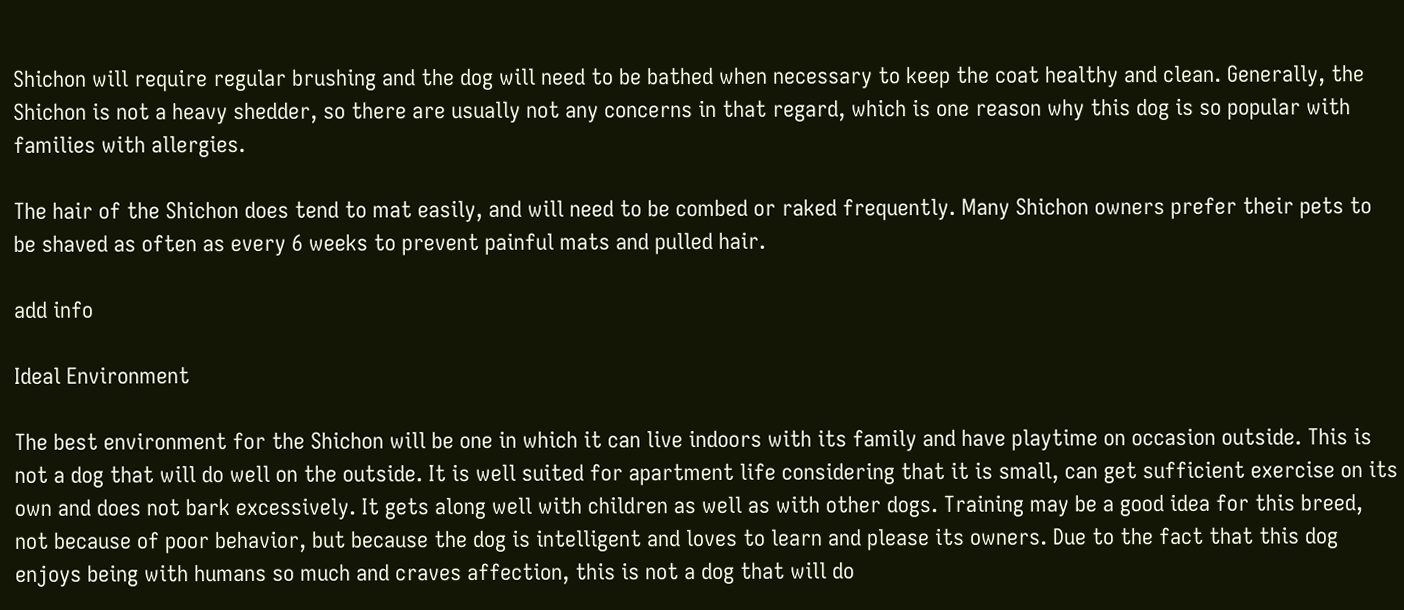Shichon will require regular brushing and the dog will need to be bathed when necessary to keep the coat healthy and clean. Generally, the Shichon is not a heavy shedder, so there are usually not any concerns in that regard, which is one reason why this dog is so popular with families with allergies.

The hair of the Shichon does tend to mat easily, and will need to be combed or raked frequently. Many Shichon owners prefer their pets to be shaved as often as every 6 weeks to prevent painful mats and pulled hair.

add info

Ideal Environment

The best environment for the Shichon will be one in which it can live indoors with its family and have playtime on occasion outside. This is not a dog that will do well on the outside. It is well suited for apartment life considering that it is small, can get sufficient exercise on its own and does not bark excessively. It gets along well with children as well as with other dogs. Training may be a good idea for this breed, not because of poor behavior, but because the dog is intelligent and loves to learn and please its owners. Due to the fact that this dog enjoys being with humans so much and craves affection, this is not a dog that will do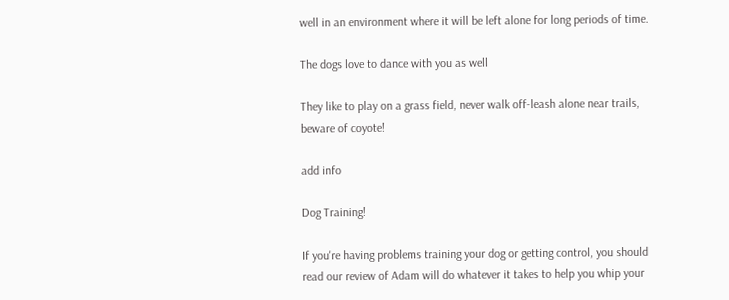well in an environment where it will be left alone for long periods of time.

The dogs love to dance with you as well

They like to play on a grass field, never walk off-leash alone near trails, beware of coyote!

add info

Dog Training!

If you're having problems training your dog or getting control, you should read our review of Adam will do whatever it takes to help you whip your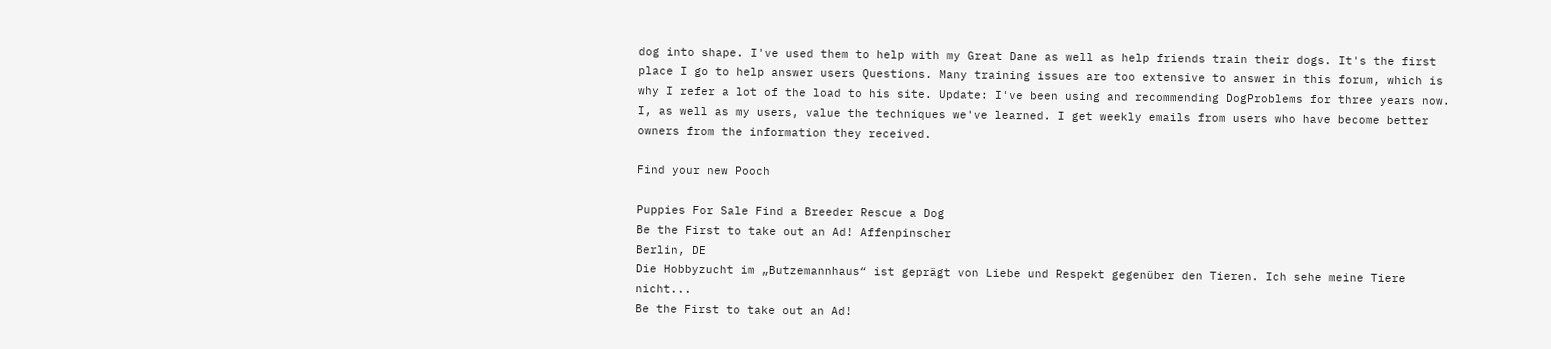dog into shape. I've used them to help with my Great Dane as well as help friends train their dogs. It's the first place I go to help answer users Questions. Many training issues are too extensive to answer in this forum, which is why I refer a lot of the load to his site. Update: I've been using and recommending DogProblems for three years now. I, as well as my users, value the techniques we've learned. I get weekly emails from users who have become better owners from the information they received.

Find your new Pooch

Puppies For Sale Find a Breeder Rescue a Dog
Be the First to take out an Ad! Affenpinscher
Berlin, DE
Die Hobbyzucht im „Butzemannhaus“ ist geprägt von Liebe und Respekt gegenüber den Tieren. Ich sehe meine Tiere nicht...
Be the First to take out an Ad!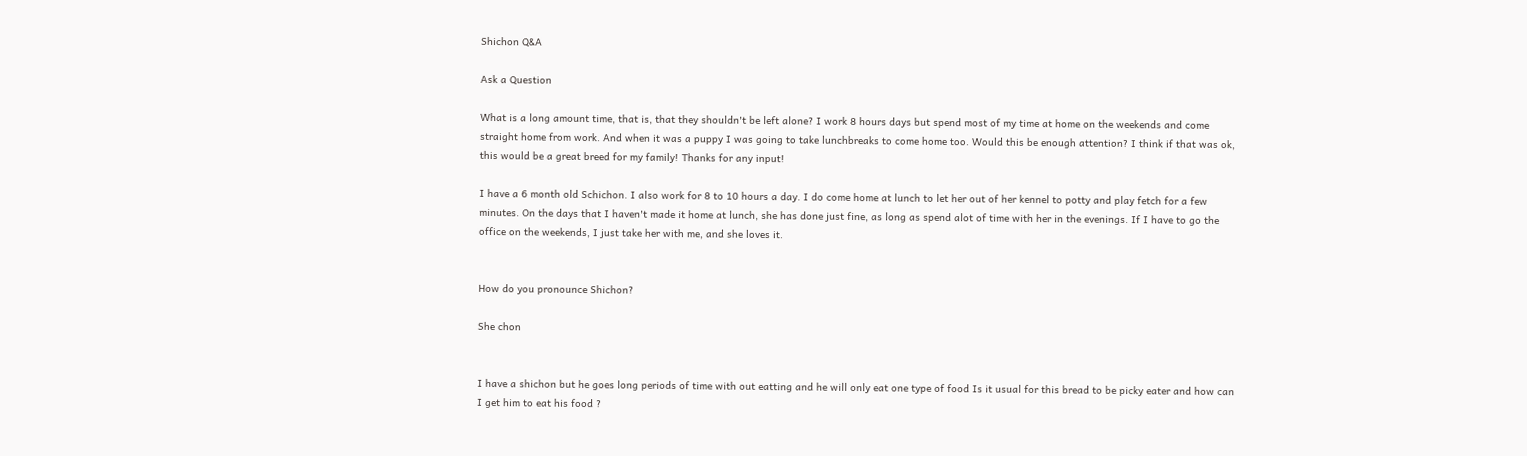Shichon Q&A

Ask a Question

What is a long amount time, that is, that they shouldn't be left alone? I work 8 hours days but spend most of my time at home on the weekends and come straight home from work. And when it was a puppy I was going to take lunchbreaks to come home too. Would this be enough attention? I think if that was ok, this would be a great breed for my family! Thanks for any input!

I have a 6 month old Schichon. I also work for 8 to 10 hours a day. I do come home at lunch to let her out of her kennel to potty and play fetch for a few minutes. On the days that I haven't made it home at lunch, she has done just fine, as long as spend alot of time with her in the evenings. If I have to go the office on the weekends, I just take her with me, and she loves it.


How do you pronounce Shichon?

She chon


I have a shichon but he goes long periods of time with out eatting and he will only eat one type of food Is it usual for this bread to be picky eater and how can I get him to eat his food ?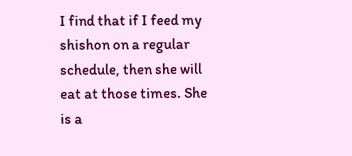I find that if I feed my shishon on a regular schedule, then she will eat at those times. She is a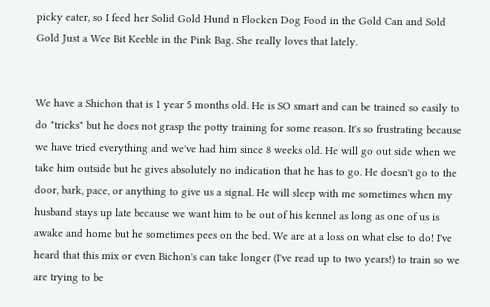picky eater, so I feed her Solid Gold Hund n Flocken Dog Food in the Gold Can and Sold Gold Just a Wee Bit Keeble in the Pink Bag. She really loves that lately.


We have a Shichon that is 1 year 5 months old. He is SO smart and can be trained so easily to do "tricks" but he does not grasp the potty training for some reason. It's so frustrating because we have tried everything and we've had him since 8 weeks old. He will go out side when we take him outside but he gives absolutely no indication that he has to go. He doesn't go to the door, bark, pace, or anything to give us a signal. He will sleep with me sometimes when my husband stays up late because we want him to be out of his kennel as long as one of us is awake and home but he sometimes pees on the bed. We are at a loss on what else to do! I've heard that this mix or even Bichon's can take longer (I've read up to two years!) to train so we are trying to be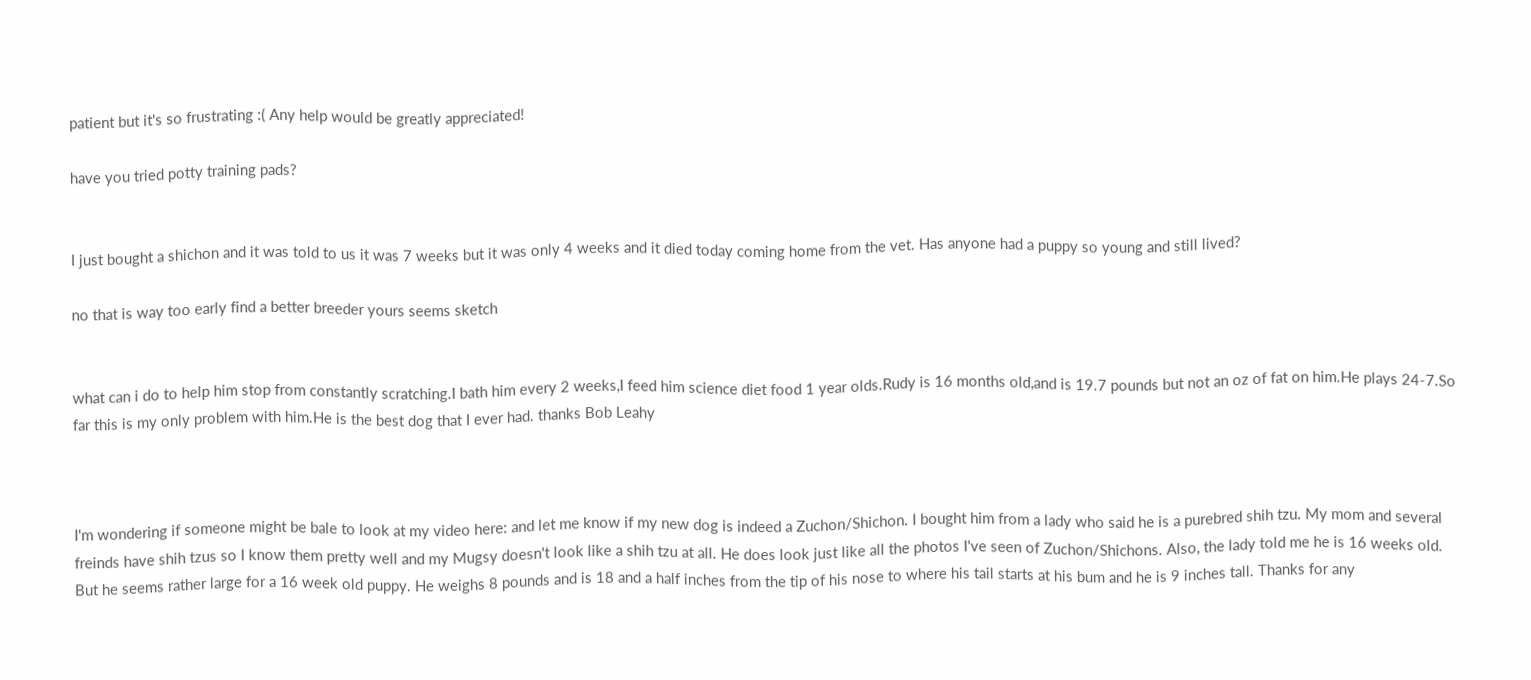patient but it's so frustrating :( Any help would be greatly appreciated!

have you tried potty training pads?


I just bought a shichon and it was told to us it was 7 weeks but it was only 4 weeks and it died today coming home from the vet. Has anyone had a puppy so young and still lived?

no that is way too early find a better breeder yours seems sketch


what can i do to help him stop from constantly scratching.I bath him every 2 weeks,I feed him science diet food 1 year olds.Rudy is 16 months old,and is 19.7 pounds but not an oz of fat on him.He plays 24-7.So far this is my only problem with him.He is the best dog that I ever had. thanks Bob Leahy



I'm wondering if someone might be bale to look at my video here: and let me know if my new dog is indeed a Zuchon/Shichon. I bought him from a lady who said he is a purebred shih tzu. My mom and several freinds have shih tzus so I know them pretty well and my Mugsy doesn't look like a shih tzu at all. He does look just like all the photos I've seen of Zuchon/Shichons. Also, the lady told me he is 16 weeks old. But he seems rather large for a 16 week old puppy. He weighs 8 pounds and is 18 and a half inches from the tip of his nose to where his tail starts at his bum and he is 9 inches tall. Thanks for any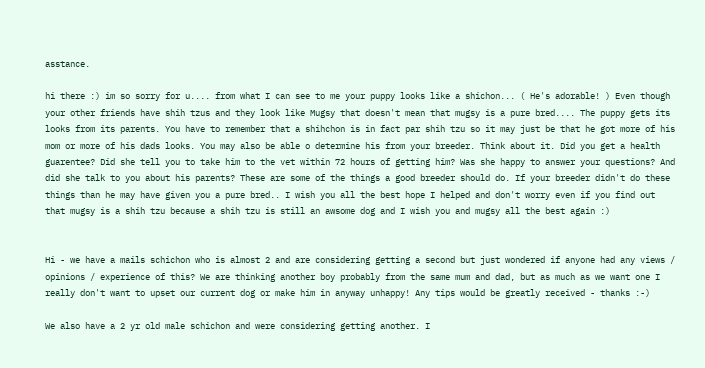asstance.

hi there :) im so sorry for u.... from what I can see to me your puppy looks like a shichon... ( He's adorable! ) Even though your other friends have shih tzus and they look like Mugsy that doesn't mean that mugsy is a pure bred.... The puppy gets its looks from its parents. You have to remember that a shihchon is in fact par shih tzu so it may just be that he got more of his mom or more of his dads looks. You may also be able o determine his from your breeder. Think about it. Did you get a health guarentee? Did she tell you to take him to the vet within 72 hours of getting him? Was she happy to answer your questions? And did she talk to you about his parents? These are some of the things a good breeder should do. If your breeder didn't do these things than he may have given you a pure bred.. I wish you all the best hope I helped and don't worry even if you find out that mugsy is a shih tzu because a shih tzu is still an awsome dog and I wish you and mugsy all the best again :)


Hi - we have a mails schichon who is almost 2 and are considering getting a second but just wondered if anyone had any views / opinions / experience of this? We are thinking another boy probably from the same mum and dad, but as much as we want one I really don't want to upset our current dog or make him in anyway unhappy! Any tips would be greatly received - thanks :-)

We also have a 2 yr old male schichon and were considering getting another. I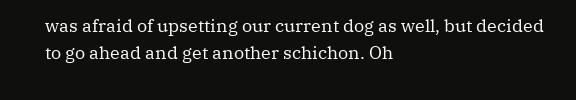was afraid of upsetting our current dog as well, but decided to go ahead and get another schichon. Oh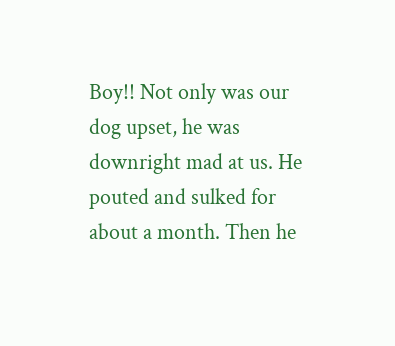Boy!! Not only was our dog upset, he was downright mad at us. He pouted and sulked for about a month. Then he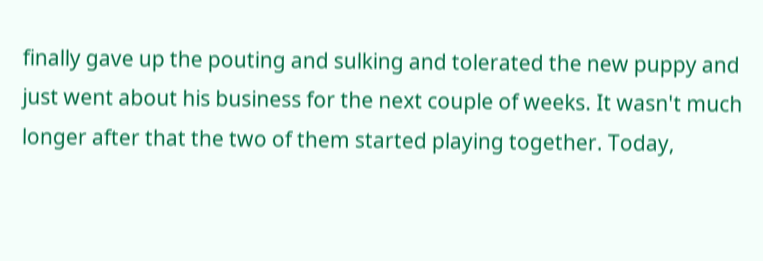finally gave up the pouting and sulking and tolerated the new puppy and just went about his business for the next couple of weeks. It wasn't much longer after that the two of them started playing together. Today,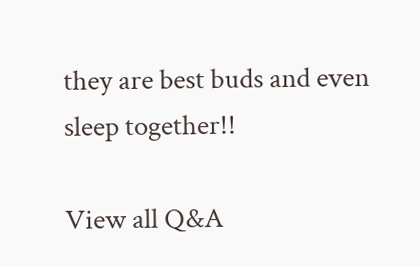they are best buds and even sleep together!!

View all Q&A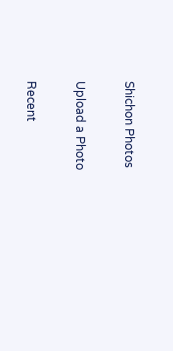Shichon Photos

Upload a Photo

Recent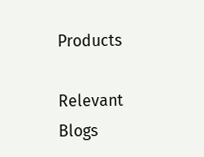Products

Relevant Blogs